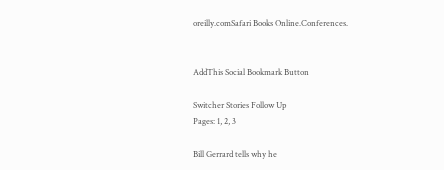oreilly.comSafari Books Online.Conferences.


AddThis Social Bookmark Button

Switcher Stories Follow Up
Pages: 1, 2, 3

Bill Gerrard tells why he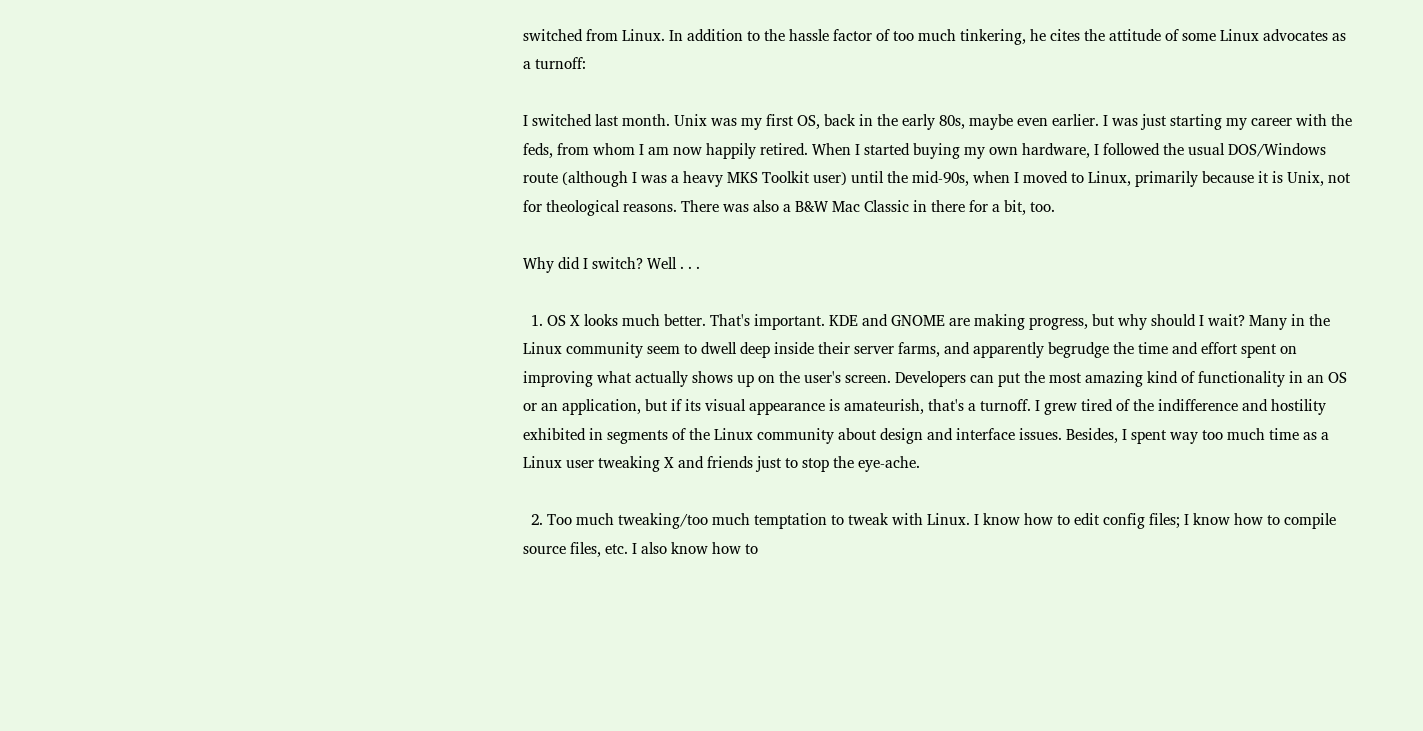switched from Linux. In addition to the hassle factor of too much tinkering, he cites the attitude of some Linux advocates as a turnoff:

I switched last month. Unix was my first OS, back in the early 80s, maybe even earlier. I was just starting my career with the feds, from whom I am now happily retired. When I started buying my own hardware, I followed the usual DOS/Windows route (although I was a heavy MKS Toolkit user) until the mid-90s, when I moved to Linux, primarily because it is Unix, not for theological reasons. There was also a B&W Mac Classic in there for a bit, too.

Why did I switch? Well . . .

  1. OS X looks much better. That's important. KDE and GNOME are making progress, but why should I wait? Many in the Linux community seem to dwell deep inside their server farms, and apparently begrudge the time and effort spent on improving what actually shows up on the user's screen. Developers can put the most amazing kind of functionality in an OS or an application, but if its visual appearance is amateurish, that's a turnoff. I grew tired of the indifference and hostility exhibited in segments of the Linux community about design and interface issues. Besides, I spent way too much time as a Linux user tweaking X and friends just to stop the eye-ache.

  2. Too much tweaking/too much temptation to tweak with Linux. I know how to edit config files; I know how to compile source files, etc. I also know how to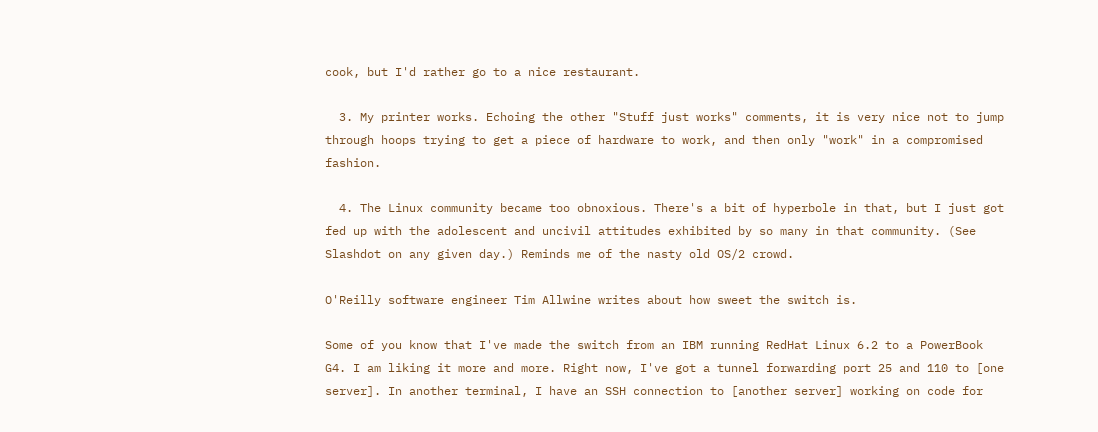cook, but I'd rather go to a nice restaurant.

  3. My printer works. Echoing the other "Stuff just works" comments, it is very nice not to jump through hoops trying to get a piece of hardware to work, and then only "work" in a compromised fashion.

  4. The Linux community became too obnoxious. There's a bit of hyperbole in that, but I just got fed up with the adolescent and uncivil attitudes exhibited by so many in that community. (See Slashdot on any given day.) Reminds me of the nasty old OS/2 crowd.

O'Reilly software engineer Tim Allwine writes about how sweet the switch is.

Some of you know that I've made the switch from an IBM running RedHat Linux 6.2 to a PowerBook G4. I am liking it more and more. Right now, I've got a tunnel forwarding port 25 and 110 to [one server]. In another terminal, I have an SSH connection to [another server] working on code for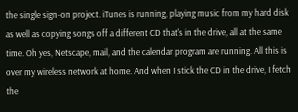the single sign-on project. iTunes is running, playing music from my hard disk as well as copying songs off a different CD that's in the drive, all at the same time. Oh yes, Netscape, mail, and the calendar program are running. All this is over my wireless network at home. And when I stick the CD in the drive, I fetch the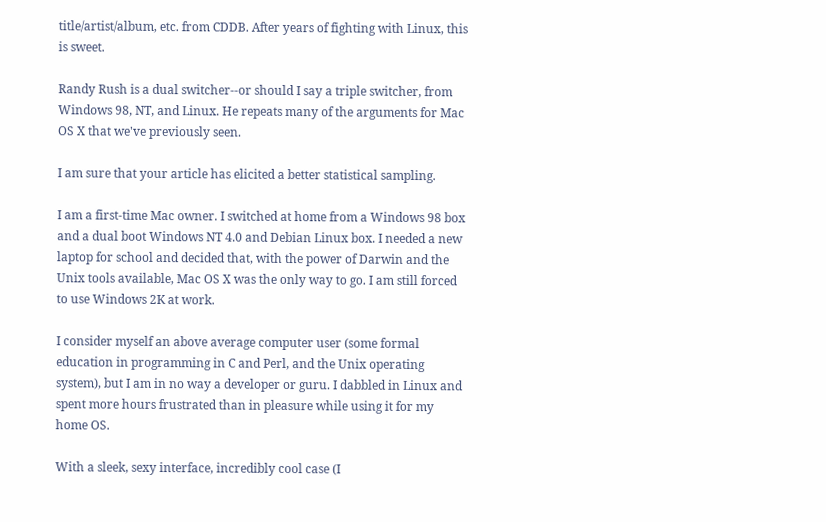title/artist/album, etc. from CDDB. After years of fighting with Linux, this is sweet.

Randy Rush is a dual switcher--or should I say a triple switcher, from Windows 98, NT, and Linux. He repeats many of the arguments for Mac OS X that we've previously seen.

I am sure that your article has elicited a better statistical sampling.

I am a first-time Mac owner. I switched at home from a Windows 98 box and a dual boot Windows NT 4.0 and Debian Linux box. I needed a new laptop for school and decided that, with the power of Darwin and the Unix tools available, Mac OS X was the only way to go. I am still forced to use Windows 2K at work.

I consider myself an above average computer user (some formal education in programming in C and Perl, and the Unix operating system), but I am in no way a developer or guru. I dabbled in Linux and spent more hours frustrated than in pleasure while using it for my home OS.

With a sleek, sexy interface, incredibly cool case (I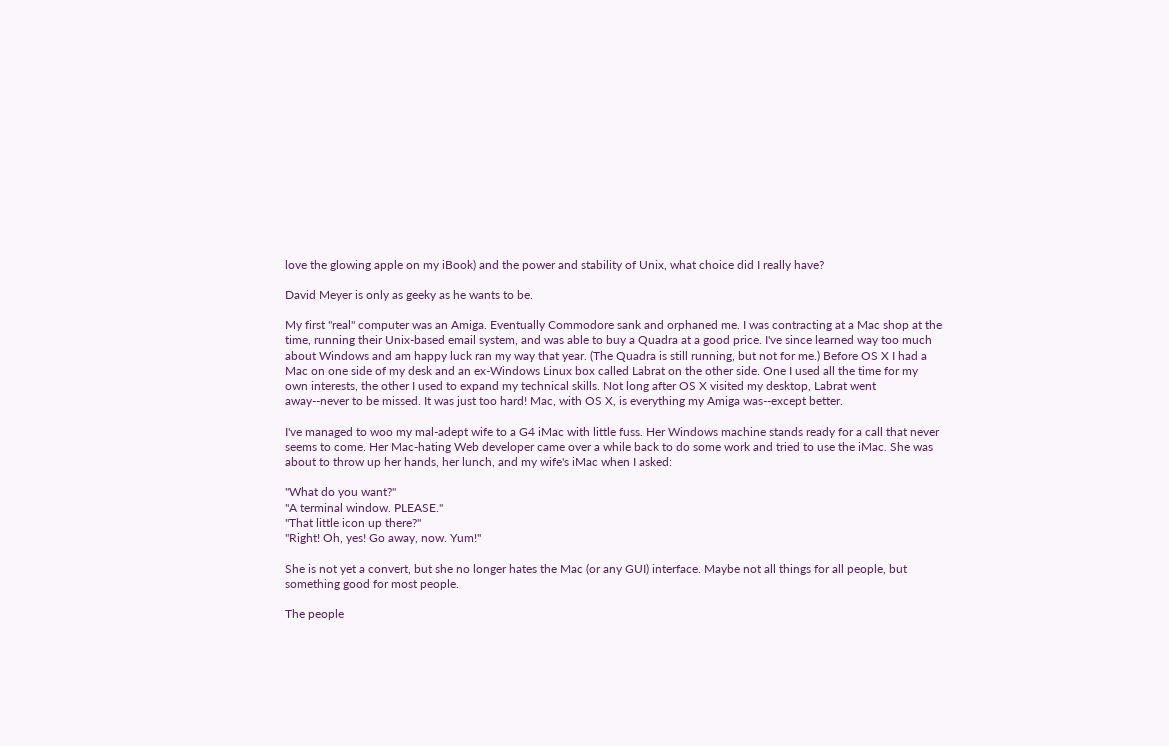love the glowing apple on my iBook) and the power and stability of Unix, what choice did I really have?

David Meyer is only as geeky as he wants to be.

My first "real" computer was an Amiga. Eventually Commodore sank and orphaned me. I was contracting at a Mac shop at the time, running their Unix-based email system, and was able to buy a Quadra at a good price. I've since learned way too much about Windows and am happy luck ran my way that year. (The Quadra is still running, but not for me.) Before OS X I had a Mac on one side of my desk and an ex-Windows Linux box called Labrat on the other side. One I used all the time for my own interests, the other I used to expand my technical skills. Not long after OS X visited my desktop, Labrat went away--never to be missed. It was just too hard! Mac, with OS X, is everything my Amiga was--except better.

I've managed to woo my mal-adept wife to a G4 iMac with little fuss. Her Windows machine stands ready for a call that never seems to come. Her Mac-hating Web developer came over a while back to do some work and tried to use the iMac. She was about to throw up her hands, her lunch, and my wife's iMac when I asked:

"What do you want?"
"A terminal window. PLEASE."
"That little icon up there?"
"Right! Oh, yes! Go away, now. Yum!"

She is not yet a convert, but she no longer hates the Mac (or any GUI) interface. Maybe not all things for all people, but something good for most people.

The people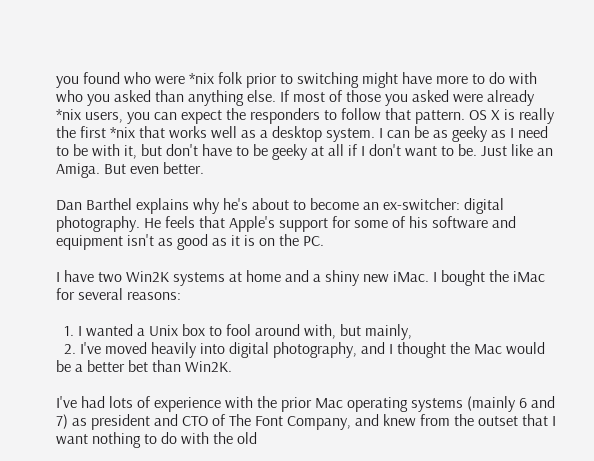you found who were *nix folk prior to switching might have more to do with who you asked than anything else. If most of those you asked were already *nix users, you can expect the responders to follow that pattern. OS X is really the first *nix that works well as a desktop system. I can be as geeky as I need to be with it, but don't have to be geeky at all if I don't want to be. Just like an Amiga. But even better.

Dan Barthel explains why he's about to become an ex-switcher: digital photography. He feels that Apple's support for some of his software and equipment isn't as good as it is on the PC.

I have two Win2K systems at home and a shiny new iMac. I bought the iMac for several reasons:

  1. I wanted a Unix box to fool around with, but mainly,
  2. I've moved heavily into digital photography, and I thought the Mac would be a better bet than Win2K.

I've had lots of experience with the prior Mac operating systems (mainly 6 and 7) as president and CTO of The Font Company, and knew from the outset that I want nothing to do with the old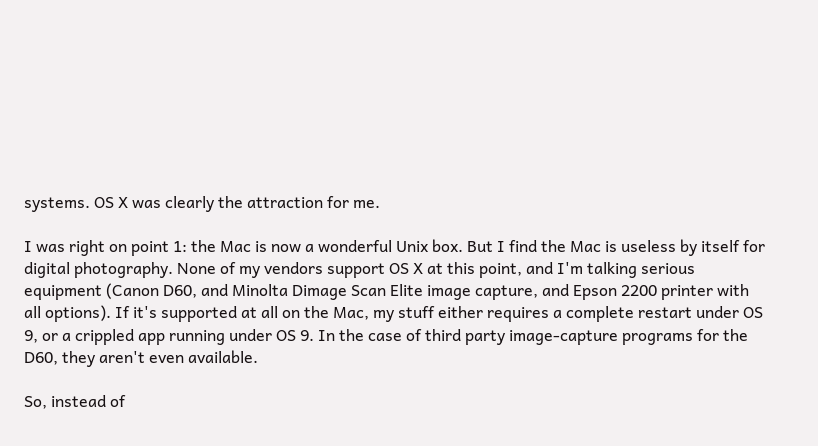systems. OS X was clearly the attraction for me.

I was right on point 1: the Mac is now a wonderful Unix box. But I find the Mac is useless by itself for digital photography. None of my vendors support OS X at this point, and I'm talking serious equipment (Canon D60, and Minolta Dimage Scan Elite image capture, and Epson 2200 printer with all options). If it's supported at all on the Mac, my stuff either requires a complete restart under OS 9, or a crippled app running under OS 9. In the case of third party image-capture programs for the D60, they aren't even available.

So, instead of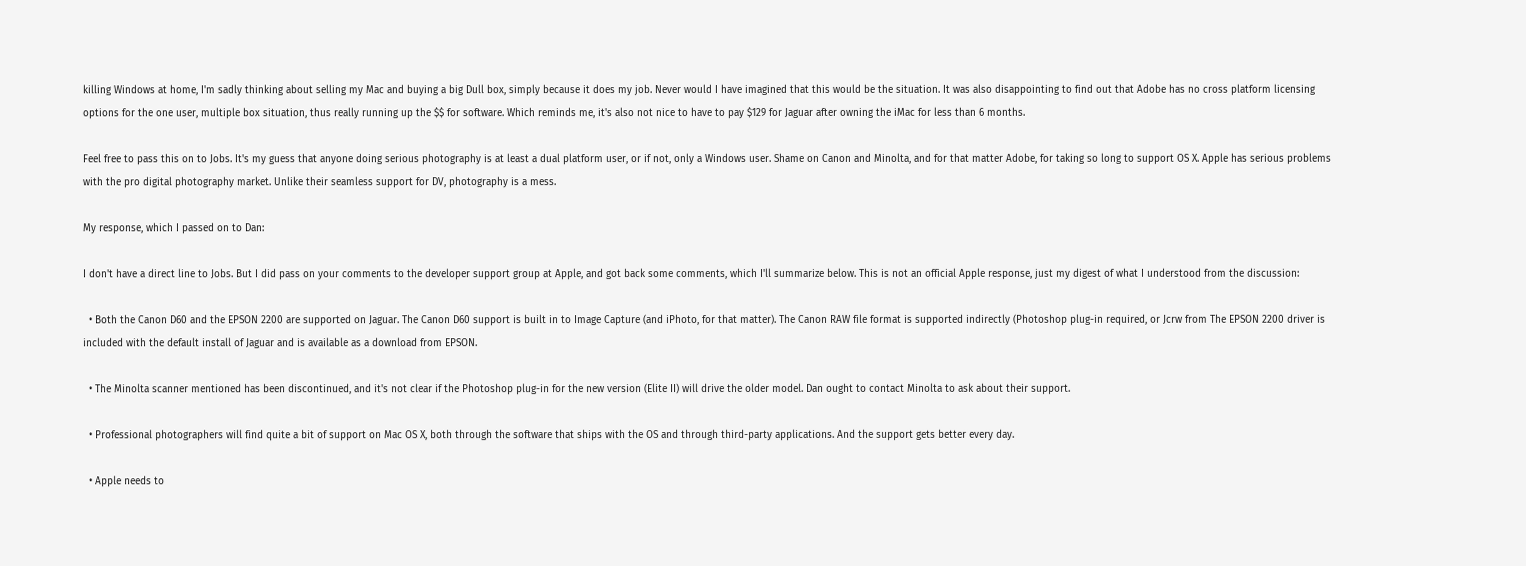killing Windows at home, I'm sadly thinking about selling my Mac and buying a big Dull box, simply because it does my job. Never would I have imagined that this would be the situation. It was also disappointing to find out that Adobe has no cross platform licensing options for the one user, multiple box situation, thus really running up the $$ for software. Which reminds me, it's also not nice to have to pay $129 for Jaguar after owning the iMac for less than 6 months.

Feel free to pass this on to Jobs. It's my guess that anyone doing serious photography is at least a dual platform user, or if not, only a Windows user. Shame on Canon and Minolta, and for that matter Adobe, for taking so long to support OS X. Apple has serious problems with the pro digital photography market. Unlike their seamless support for DV, photography is a mess.

My response, which I passed on to Dan:

I don't have a direct line to Jobs. But I did pass on your comments to the developer support group at Apple, and got back some comments, which I'll summarize below. This is not an official Apple response, just my digest of what I understood from the discussion:

  • Both the Canon D60 and the EPSON 2200 are supported on Jaguar. The Canon D60 support is built in to Image Capture (and iPhoto, for that matter). The Canon RAW file format is supported indirectly (Photoshop plug-in required, or Jcrw from The EPSON 2200 driver is included with the default install of Jaguar and is available as a download from EPSON.

  • The Minolta scanner mentioned has been discontinued, and it's not clear if the Photoshop plug-in for the new version (Elite II) will drive the older model. Dan ought to contact Minolta to ask about their support.

  • Professional photographers will find quite a bit of support on Mac OS X, both through the software that ships with the OS and through third-party applications. And the support gets better every day.

  • Apple needs to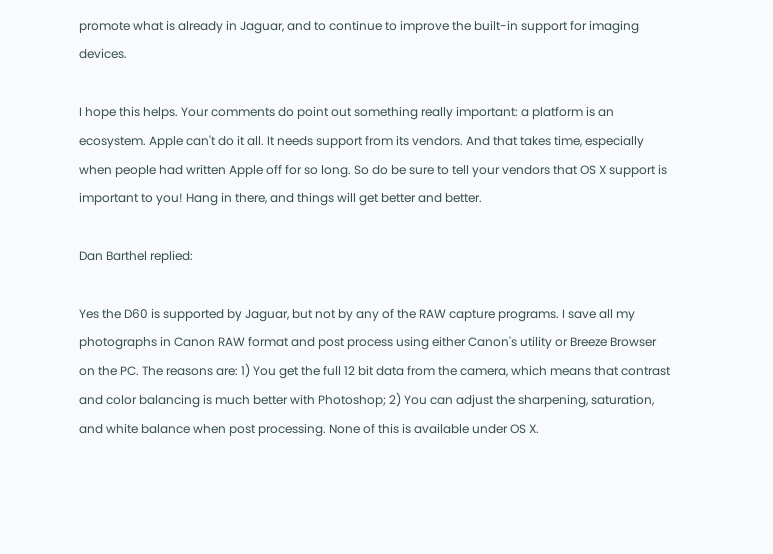promote what is already in Jaguar, and to continue to improve the built-in support for imaging devices.

I hope this helps. Your comments do point out something really important: a platform is an ecosystem. Apple can't do it all. It needs support from its vendors. And that takes time, especially when people had written Apple off for so long. So do be sure to tell your vendors that OS X support is important to you! Hang in there, and things will get better and better.

Dan Barthel replied:

Yes the D60 is supported by Jaguar, but not by any of the RAW capture programs. I save all my photographs in Canon RAW format and post process using either Canon's utility or Breeze Browser on the PC. The reasons are: 1) You get the full 12 bit data from the camera, which means that contrast and color balancing is much better with Photoshop; 2) You can adjust the sharpening, saturation, and white balance when post processing. None of this is available under OS X.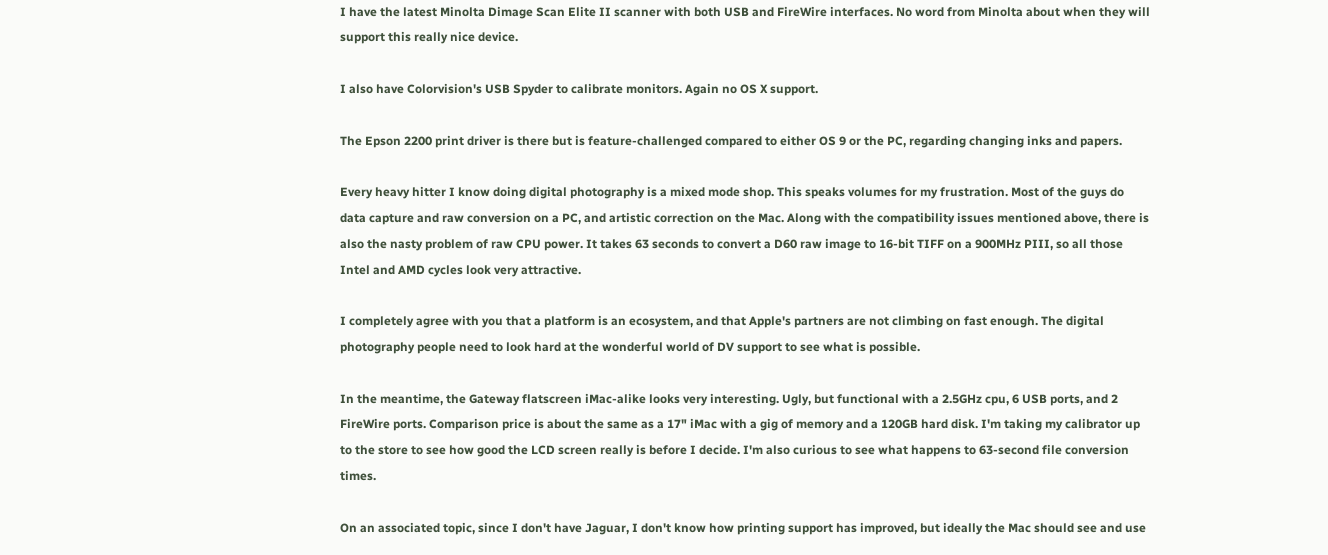I have the latest Minolta Dimage Scan Elite II scanner with both USB and FireWire interfaces. No word from Minolta about when they will support this really nice device.

I also have Colorvision's USB Spyder to calibrate monitors. Again no OS X support.

The Epson 2200 print driver is there but is feature-challenged compared to either OS 9 or the PC, regarding changing inks and papers.

Every heavy hitter I know doing digital photography is a mixed mode shop. This speaks volumes for my frustration. Most of the guys do data capture and raw conversion on a PC, and artistic correction on the Mac. Along with the compatibility issues mentioned above, there is also the nasty problem of raw CPU power. It takes 63 seconds to convert a D60 raw image to 16-bit TIFF on a 900MHz PIII, so all those Intel and AMD cycles look very attractive.

I completely agree with you that a platform is an ecosystem, and that Apple's partners are not climbing on fast enough. The digital photography people need to look hard at the wonderful world of DV support to see what is possible.

In the meantime, the Gateway flatscreen iMac-alike looks very interesting. Ugly, but functional with a 2.5GHz cpu, 6 USB ports, and 2 FireWire ports. Comparison price is about the same as a 17" iMac with a gig of memory and a 120GB hard disk. I'm taking my calibrator up to the store to see how good the LCD screen really is before I decide. I'm also curious to see what happens to 63-second file conversion times.

On an associated topic, since I don't have Jaguar, I don't know how printing support has improved, but ideally the Mac should see and use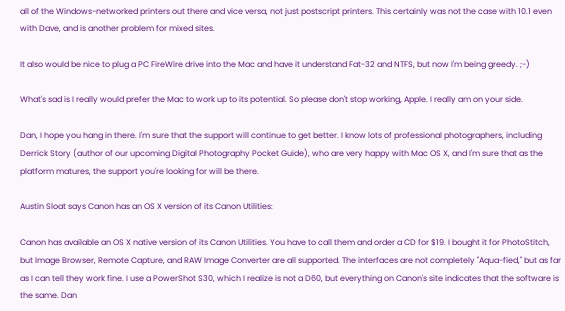all of the Windows-networked printers out there and vice versa, not just postscript printers. This certainly was not the case with 10.1 even with Dave, and is another problem for mixed sites.

It also would be nice to plug a PC FireWire drive into the Mac and have it understand Fat-32 and NTFS, but now I'm being greedy. ;-)

What's sad is I really would prefer the Mac to work up to its potential. So please don't stop working, Apple. I really am on your side.

Dan, I hope you hang in there. I'm sure that the support will continue to get better. I know lots of professional photographers, including Derrick Story (author of our upcoming Digital Photography Pocket Guide), who are very happy with Mac OS X, and I'm sure that as the platform matures, the support you're looking for will be there.

Austin Sloat says Canon has an OS X version of its Canon Utilities:

Canon has available an OS X native version of its Canon Utilities. You have to call them and order a CD for $19. I bought it for PhotoStitch, but Image Browser, Remote Capture, and RAW Image Converter are all supported. The interfaces are not completely "Aqua-fied," but as far as I can tell they work fine. I use a PowerShot S30, which I realize is not a D60, but everything on Canon's site indicates that the software is the same. Dan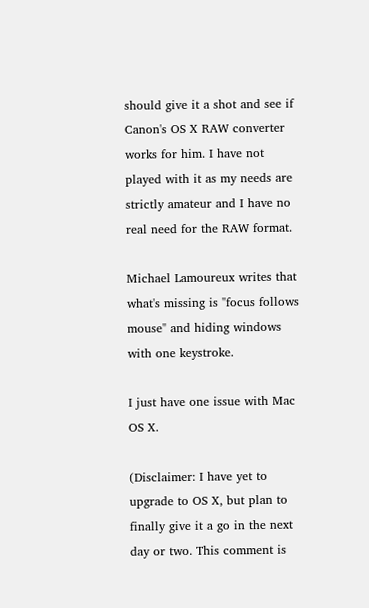should give it a shot and see if Canon's OS X RAW converter works for him. I have not played with it as my needs are strictly amateur and I have no real need for the RAW format.

Michael Lamoureux writes that what's missing is "focus follows mouse" and hiding windows with one keystroke.

I just have one issue with Mac OS X.

(Disclaimer: I have yet to upgrade to OS X, but plan to finally give it a go in the next day or two. This comment is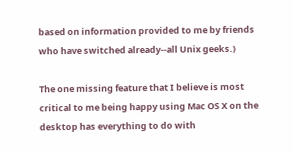based on information provided to me by friends who have switched already--all Unix geeks.)

The one missing feature that I believe is most critical to me being happy using Mac OS X on the desktop has everything to do with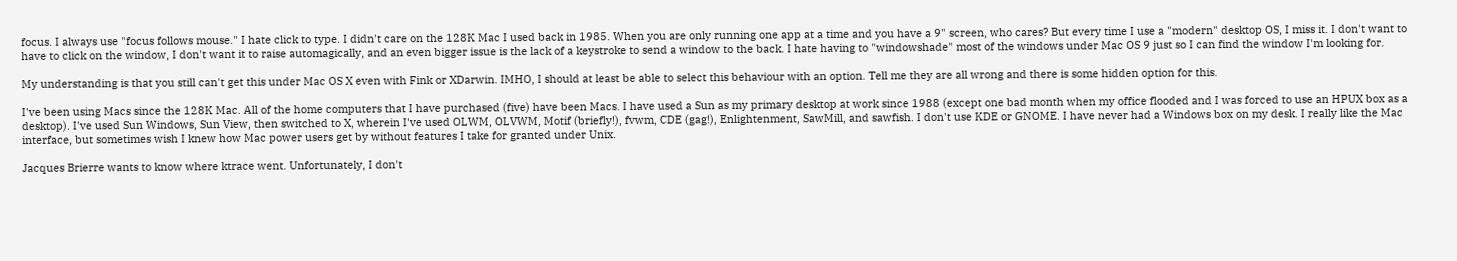focus. I always use "focus follows mouse." I hate click to type. I didn't care on the 128K Mac I used back in 1985. When you are only running one app at a time and you have a 9" screen, who cares? But every time I use a "modern" desktop OS, I miss it. I don't want to have to click on the window, I don't want it to raise automagically, and an even bigger issue is the lack of a keystroke to send a window to the back. I hate having to "windowshade" most of the windows under Mac OS 9 just so I can find the window I'm looking for.

My understanding is that you still can't get this under Mac OS X even with Fink or XDarwin. IMHO, I should at least be able to select this behaviour with an option. Tell me they are all wrong and there is some hidden option for this.

I've been using Macs since the 128K Mac. All of the home computers that I have purchased (five) have been Macs. I have used a Sun as my primary desktop at work since 1988 (except one bad month when my office flooded and I was forced to use an HPUX box as a desktop). I've used Sun Windows, Sun View, then switched to X, wherein I've used OLWM, OLVWM, Motif (briefly!), fvwm, CDE (gag!), Enlightenment, SawMill, and sawfish. I don't use KDE or GNOME. I have never had a Windows box on my desk. I really like the Mac interface, but sometimes wish I knew how Mac power users get by without features I take for granted under Unix.

Jacques Brierre wants to know where ktrace went. Unfortunately, I don't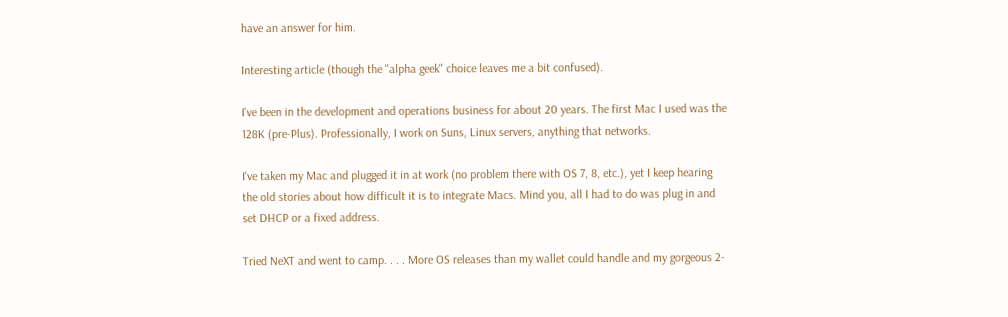have an answer for him.

Interesting article (though the "alpha geek" choice leaves me a bit confused).

I've been in the development and operations business for about 20 years. The first Mac I used was the 128K (pre-Plus). Professionally, I work on Suns, Linux servers, anything that networks.

I've taken my Mac and plugged it in at work (no problem there with OS 7, 8, etc.), yet I keep hearing the old stories about how difficult it is to integrate Macs. Mind you, all I had to do was plug in and set DHCP or a fixed address.

Tried NeXT and went to camp. . . . More OS releases than my wallet could handle and my gorgeous 2-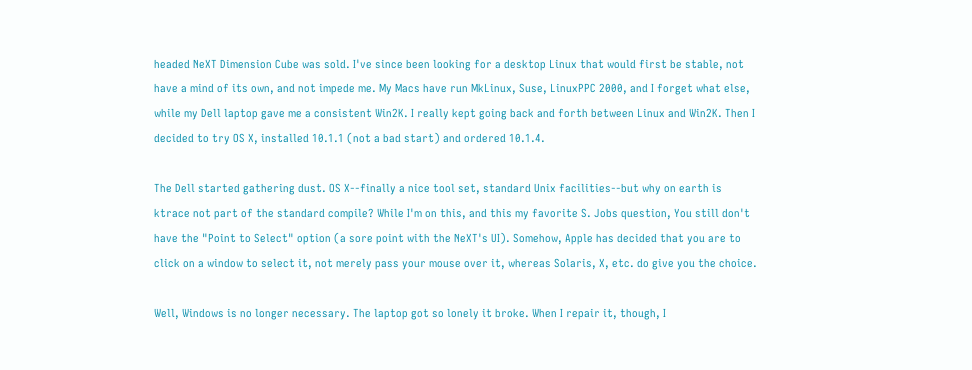headed NeXT Dimension Cube was sold. I've since been looking for a desktop Linux that would first be stable, not have a mind of its own, and not impede me. My Macs have run MkLinux, Suse, LinuxPPC 2000, and I forget what else, while my Dell laptop gave me a consistent Win2K. I really kept going back and forth between Linux and Win2K. Then I decided to try OS X, installed 10.1.1 (not a bad start) and ordered 10.1.4.

The Dell started gathering dust. OS X--finally a nice tool set, standard Unix facilities--but why on earth is ktrace not part of the standard compile? While I'm on this, and this my favorite S. Jobs question, You still don't have the "Point to Select" option (a sore point with the NeXT's UI). Somehow, Apple has decided that you are to click on a window to select it, not merely pass your mouse over it, whereas Solaris, X, etc. do give you the choice.

Well, Windows is no longer necessary. The laptop got so lonely it broke. When I repair it, though, I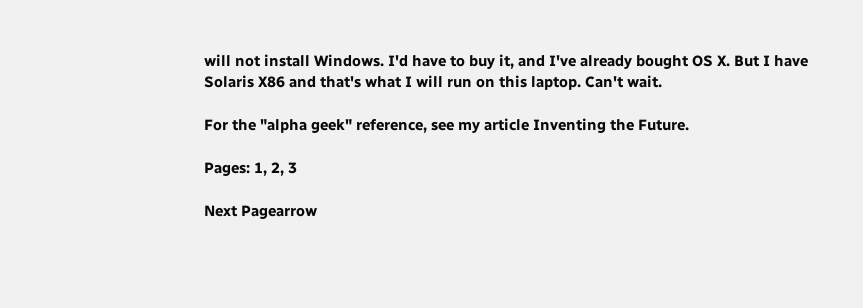will not install Windows. I'd have to buy it, and I've already bought OS X. But I have Solaris X86 and that's what I will run on this laptop. Can't wait.

For the "alpha geek" reference, see my article Inventing the Future.

Pages: 1, 2, 3

Next Pagearrow